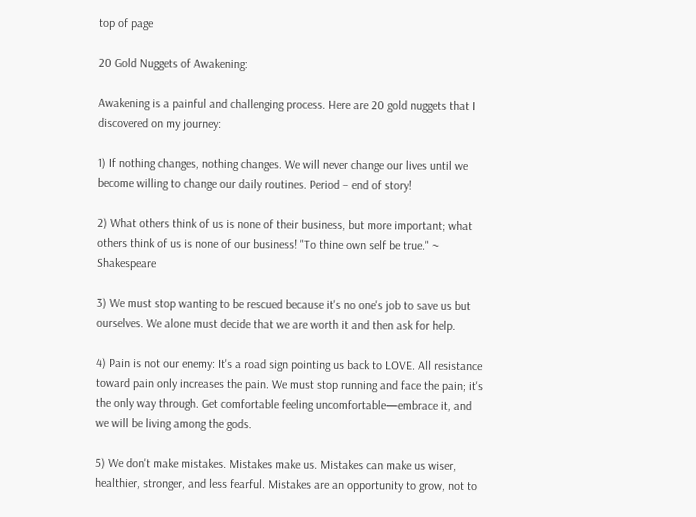top of page

20 Gold Nuggets of Awakening:

Awakening is a painful and challenging process. Here are 20 gold nuggets that I discovered on my journey:

1) If nothing changes, nothing changes. We will never change our lives until we become willing to change our daily routines. Period – end of story!

2) What others think of us is none of their business, but more important; what others think of us is none of our business! "To thine own self be true." ~ Shakespeare

3) We must stop wanting to be rescued because it's no one's job to save us but ourselves. We alone must decide that we are worth it and then ask for help.

4) Pain is not our enemy: It's a road sign pointing us back to LOVE. All resistance toward pain only increases the pain. We must stop running and face the pain; it's the only way through. Get comfortable feeling uncomfortable—embrace it, and we will be living among the gods.

5) We don't make mistakes. Mistakes make us. Mistakes can make us wiser, healthier, stronger, and less fearful. Mistakes are an opportunity to grow, not to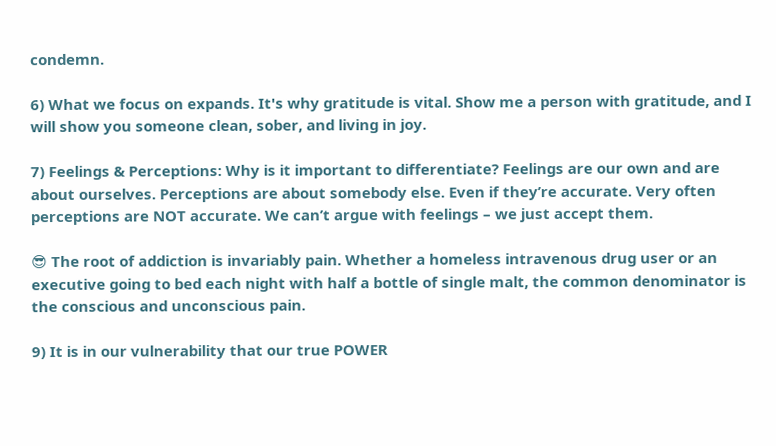condemn.

6) What we focus on expands. It's why gratitude is vital. Show me a person with gratitude, and I will show you someone clean, sober, and living in joy.

7) Feelings & Perceptions: Why is it important to differentiate? Feelings are our own and are about ourselves. Perceptions are about somebody else. Even if they’re accurate. Very often perceptions are NOT accurate. We can’t argue with feelings – we just accept them.

😎 The root of addiction is invariably pain. Whether a homeless intravenous drug user or an executive going to bed each night with half a bottle of single malt, the common denominator is the conscious and unconscious pain.

9) It is in our vulnerability that our true POWER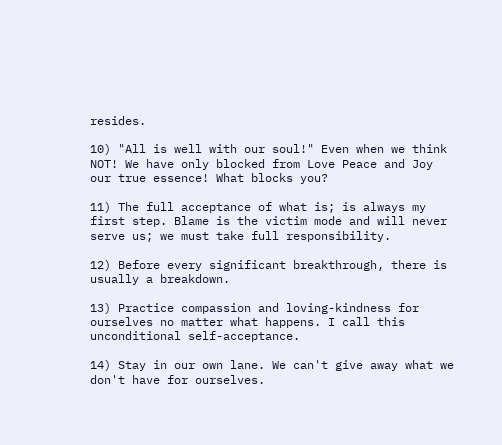resides.

10) "All is well with our soul!" Even when we think NOT! We have only blocked from Love Peace and Joy our true essence! What blocks you?

11) The full acceptance of what is; is always my first step. Blame is the victim mode and will never serve us; we must take full responsibility.

12) Before every significant breakthrough, there is usually a breakdown.

13) Practice compassion and loving-kindness for ourselves no matter what happens. I call this unconditional self-acceptance.

14) Stay in our own lane. We can't give away what we don't have for ourselves.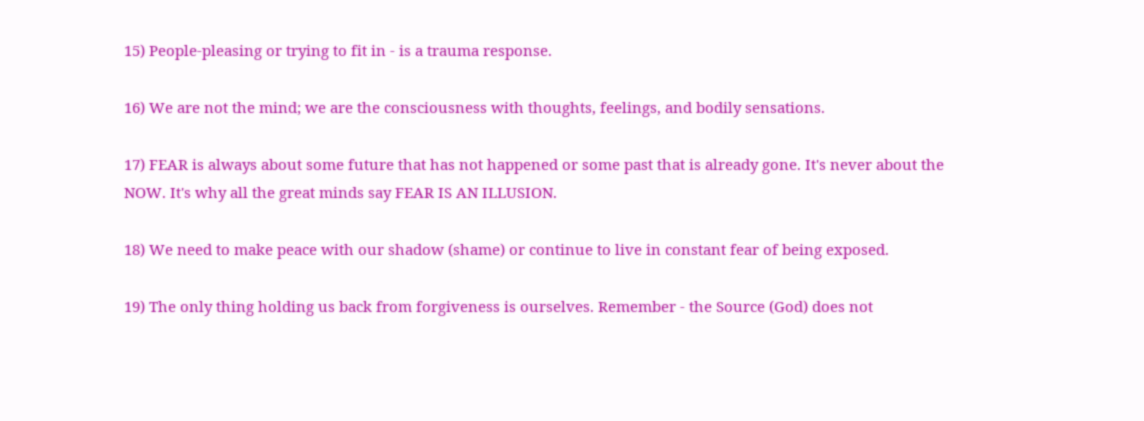15) People-pleasing or trying to fit in - is a trauma response.

16) We are not the mind; we are the consciousness with thoughts, feelings, and bodily sensations.

17) FEAR is always about some future that has not happened or some past that is already gone. It's never about the NOW. It's why all the great minds say FEAR IS AN ILLUSION.

18) We need to make peace with our shadow (shame) or continue to live in constant fear of being exposed.

19) The only thing holding us back from forgiveness is ourselves. Remember - the Source (God) does not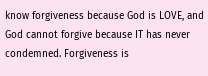know forgiveness because God is LOVE, and God cannot forgive because IT has never condemned. Forgiveness is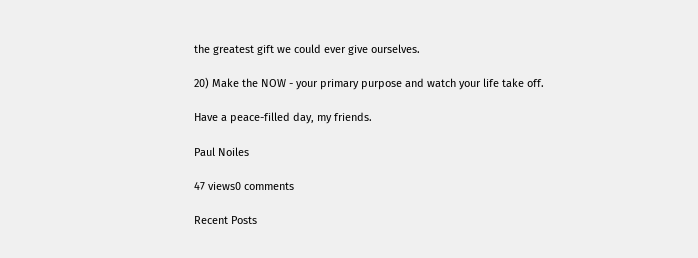the greatest gift we could ever give ourselves.

20) Make the NOW - your primary purpose and watch your life take off.

Have a peace-filled day, my friends.

Paul Noiles

47 views0 comments

Recent Posts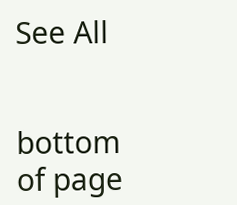See All


bottom of page